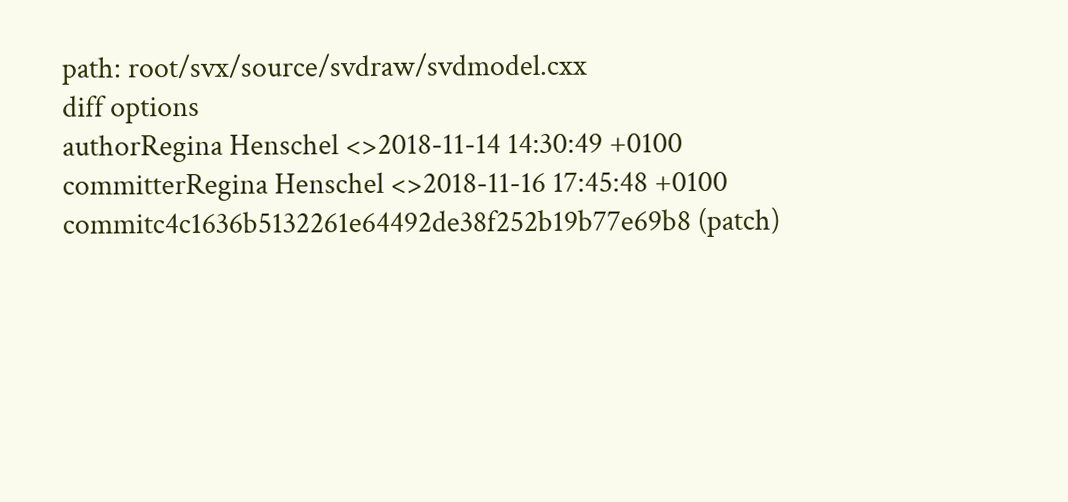path: root/svx/source/svdraw/svdmodel.cxx
diff options
authorRegina Henschel <>2018-11-14 14:30:49 +0100
committerRegina Henschel <>2018-11-16 17:45:48 +0100
commitc4c1636b5132261e64492de38f252b19b77e69b8 (patch)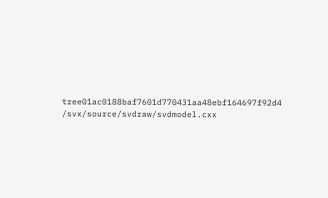tree01ac0188baf7601d770431aa48ebf164697f92d4 /svx/source/svdraw/svdmodel.cxx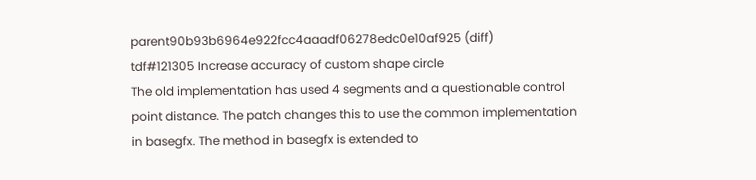parent90b93b6964e922fcc4aaadf06278edc0e10af925 (diff)
tdf#121305 Increase accuracy of custom shape circle
The old implementation has used 4 segments and a questionable control point distance. The patch changes this to use the common implementation in basegfx. The method in basegfx is extended to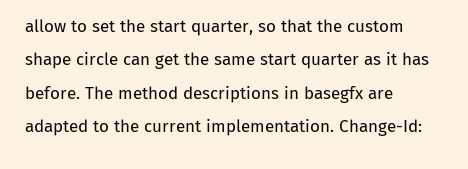allow to set the start quarter, so that the custom shape circle can get the same start quarter as it has before. The method descriptions in basegfx are adapted to the current implementation. Change-Id: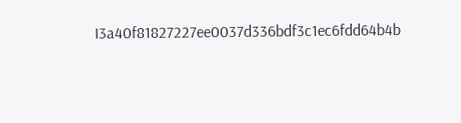I3a40f81827227ee0037d336bdf3c1ec6fdd64b4b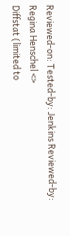Reviewed-on: Tested-by: Jenkins Reviewed-by: Regina Henschel <>
Diffstat (limited to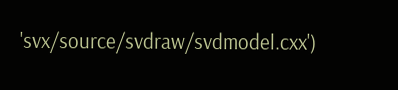'svx/source/svdraw/svdmodel.cxx')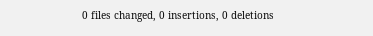0 files changed, 0 insertions, 0 deletions